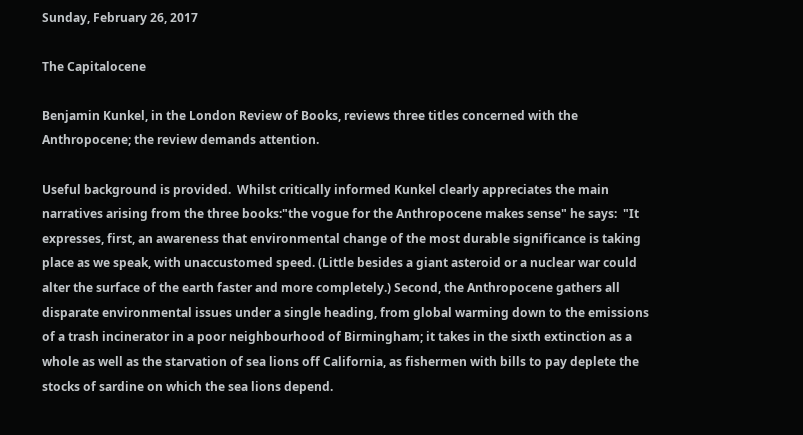Sunday, February 26, 2017

The Capitalocene

Benjamin Kunkel, in the London Review of Books, reviews three titles concerned with the Anthropocene; the review demands attention.

Useful background is provided.  Whilst critically informed Kunkel clearly appreciates the main narratives arising from the three books:"the vogue for the Anthropocene makes sense" he says:  "It expresses, first, an awareness that environmental change of the most durable significance is taking place as we speak, with unaccustomed speed. (Little besides a giant asteroid or a nuclear war could alter the surface of the earth faster and more completely.) Second, the Anthropocene gathers all disparate environmental issues under a single heading, from global warming down to the emissions of a trash incinerator in a poor neighbourhood of Birmingham; it takes in the sixth extinction as a whole as well as the starvation of sea lions off California, as fishermen with bills to pay deplete the stocks of sardine on which the sea lions depend.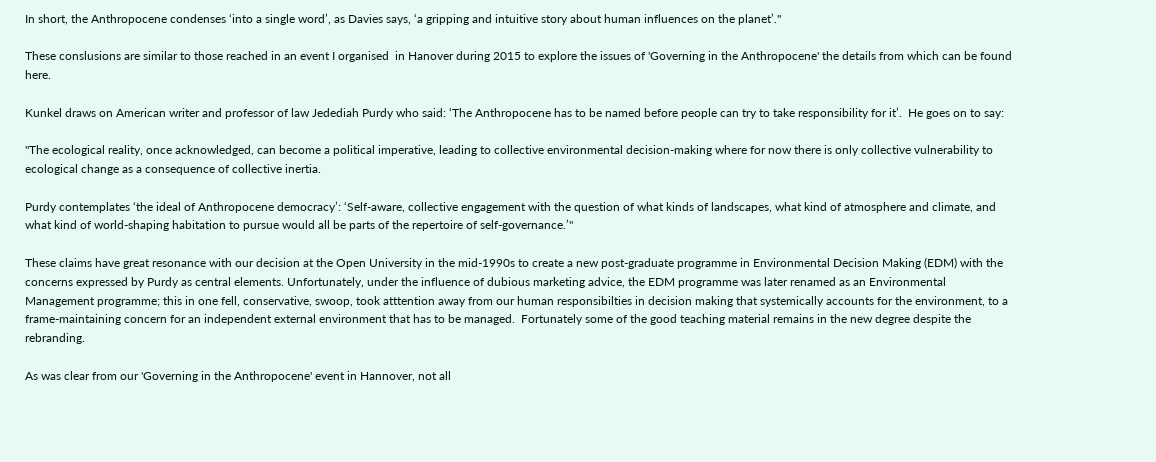In short, the Anthropocene condenses ‘into a single word’, as Davies says, ‘a gripping and intuitive story about human influences on the planet’."

These conslusions are similar to those reached in an event I organised  in Hanover during 2015 to explore the issues of 'Governing in the Anthropocene' the details from which can be found here.

Kunkel draws on American writer and professor of law Jedediah Purdy who said: ‘The Anthropocene has to be named before people can try to take responsibility for it’.  He goes on to say:

"The ecological reality, once acknowledged, can become a political imperative, leading to collective environmental decision-making where for now there is only collective vulnerability to ecological change as a consequence of collective inertia.

Purdy contemplates ‘the ideal of Anthropocene democracy’: ‘Self-aware, collective engagement with the question of what kinds of landscapes, what kind of atmosphere and climate, and what kind of world-shaping habitation to pursue would all be parts of the repertoire of self-governance.’"

These claims have great resonance with our decision at the Open University in the mid-1990s to create a new post-graduate programme in Environmental Decision Making (EDM) with the concerns expressed by Purdy as central elements. Unfortunately, under the influence of dubious marketing advice, the EDM programme was later renamed as an Environmental Management programme; this in one fell, conservative, swoop, took atttention away from our human responsibilties in decision making that systemically accounts for the environment, to a frame-maintaining concern for an independent external environment that has to be managed.  Fortunately some of the good teaching material remains in the new degree despite the rebranding.

As was clear from our 'Governing in the Anthropocene' event in Hannover, not all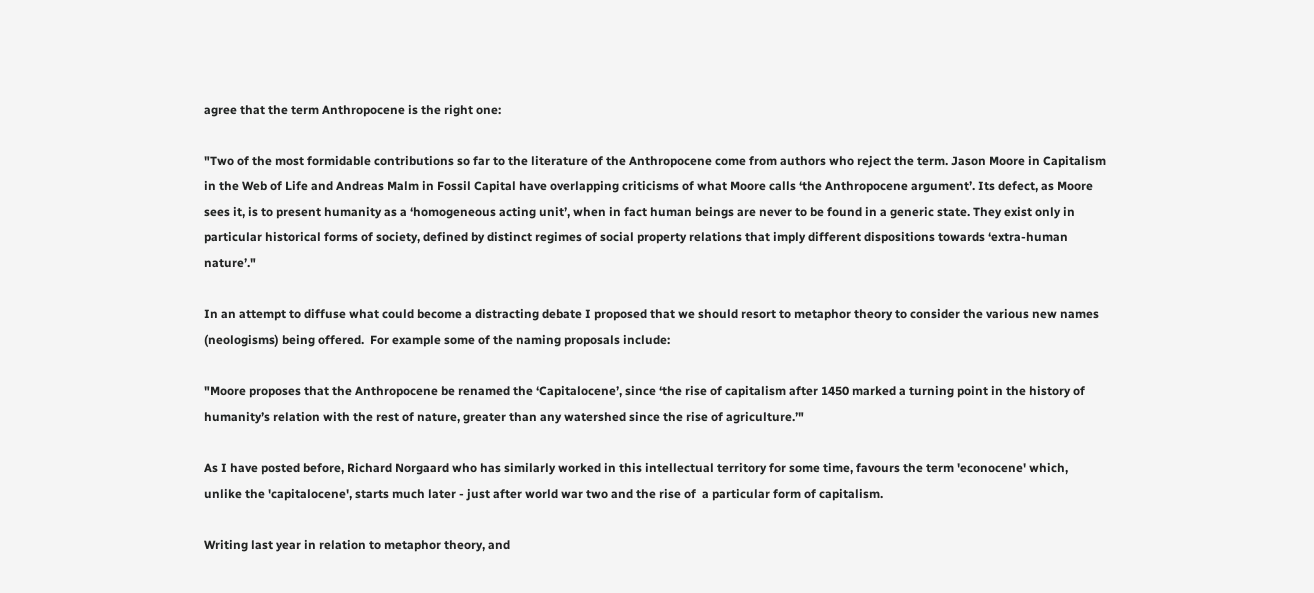agree that the term Anthropocene is the right one:

"Two of the most formidable contributions so far to the literature of the Anthropocene come from authors who reject the term. Jason Moore in Capitalism in the Web of Life and Andreas Malm in Fossil Capital have overlapping criticisms of what Moore calls ‘the Anthropocene argument’. Its defect, as Moore sees it, is to present humanity as a ‘homogeneous acting unit’, when in fact human beings are never to be found in a generic state. They exist only in particular historical forms of society, defined by distinct regimes of social property relations that imply different dispositions towards ‘extra-human nature’."

In an attempt to diffuse what could become a distracting debate I proposed that we should resort to metaphor theory to consider the various new names (neologisms) being offered.  For example some of the naming proposals include:

"Moore proposes that the Anthropocene be renamed the ‘Capitalocene’, since ‘the rise of capitalism after 1450 marked a turning point in the history of humanity’s relation with the rest of nature, greater than any watershed since the rise of agriculture.’"

As I have posted before, Richard Norgaard who has similarly worked in this intellectual territory for some time, favours the term 'econocene' which, unlike the 'capitalocene', starts much later - just after world war two and the rise of  a particular form of capitalism.

Writing last year in relation to metaphor theory, and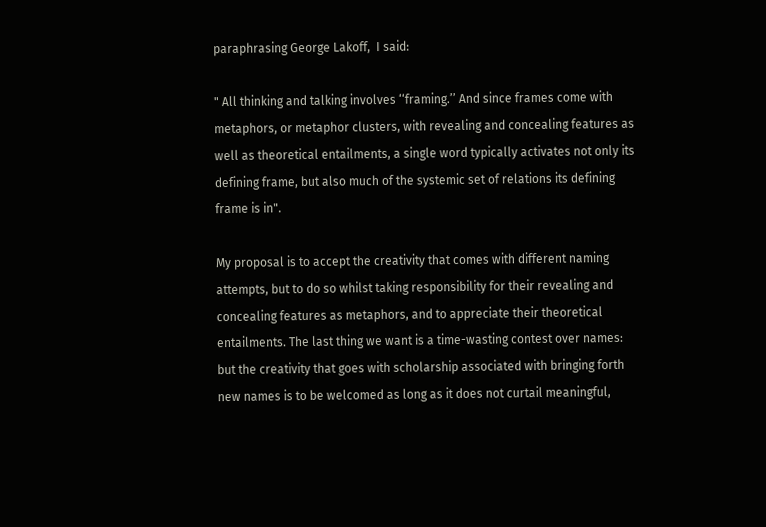paraphrasing George Lakoff,  I said:

" All thinking and talking involves ‘‘framing.’’ And since frames come with metaphors, or metaphor clusters, with revealing and concealing features as well as theoretical entailments, a single word typically activates not only its defining frame, but also much of the systemic set of relations its defining frame is in".

My proposal is to accept the creativity that comes with different naming attempts, but to do so whilst taking responsibility for their revealing and concealing features as metaphors, and to appreciate their theoretical entailments. The last thing we want is a time-wasting contest over names:  but the creativity that goes with scholarship associated with bringing forth new names is to be welcomed as long as it does not curtail meaningful,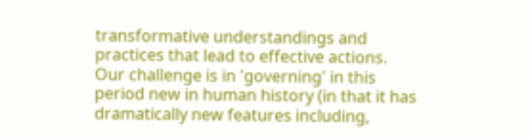transformative understandings and practices that lead to effective actions.  Our challenge is in 'governing' in this period new in human history (in that it has dramatically new features including,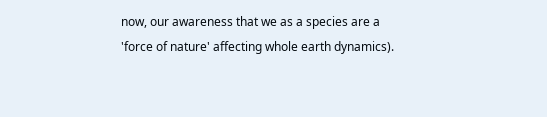now, our awareness that we as a species are a 'force of nature' affecting whole earth dynamics).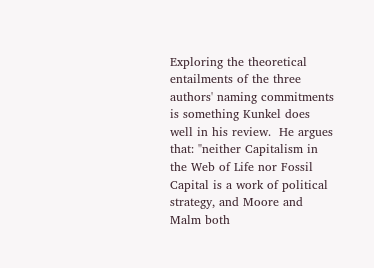Exploring the theoretical entailments of the three authors' naming commitments is something Kunkel does well in his review.  He argues that: "neither Capitalism in the Web of Life nor Fossil Capital is a work of political strategy, and Moore and Malm both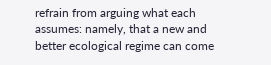refrain from arguing what each assumes: namely, that a new and better ecological regime can come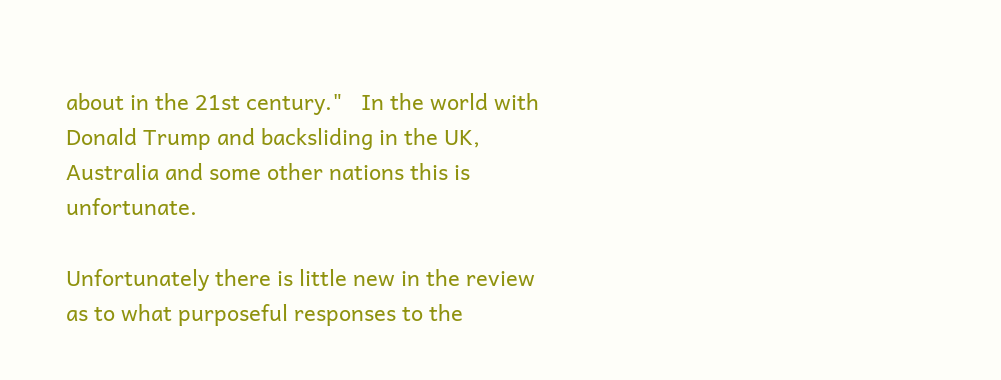about in the 21st century."   In the world with Donald Trump and backsliding in the UK, Australia and some other nations this is unfortunate.

Unfortunately there is little new in the review as to what purposeful responses to the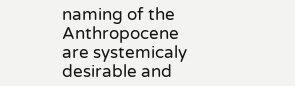naming of the Anthropocene are systemicaly desirable and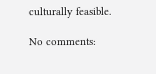culturally feasible.

No comments: